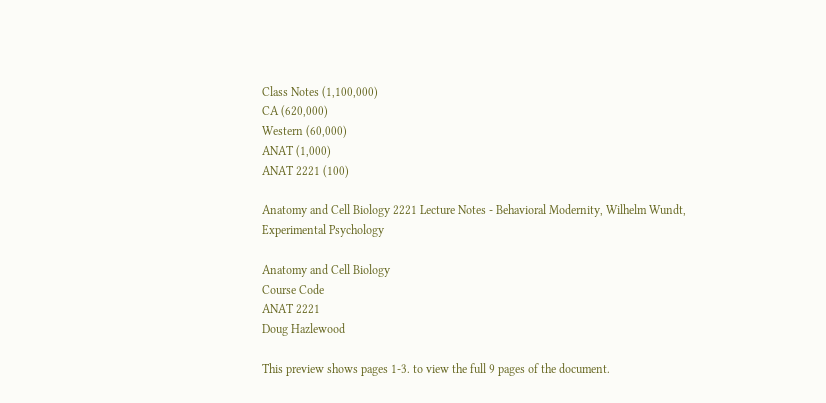Class Notes (1,100,000)
CA (620,000)
Western (60,000)
ANAT (1,000)
ANAT 2221 (100)

Anatomy and Cell Biology 2221 Lecture Notes - Behavioral Modernity, Wilhelm Wundt, Experimental Psychology

Anatomy and Cell Biology
Course Code
ANAT 2221
Doug Hazlewood

This preview shows pages 1-3. to view the full 9 pages of the document.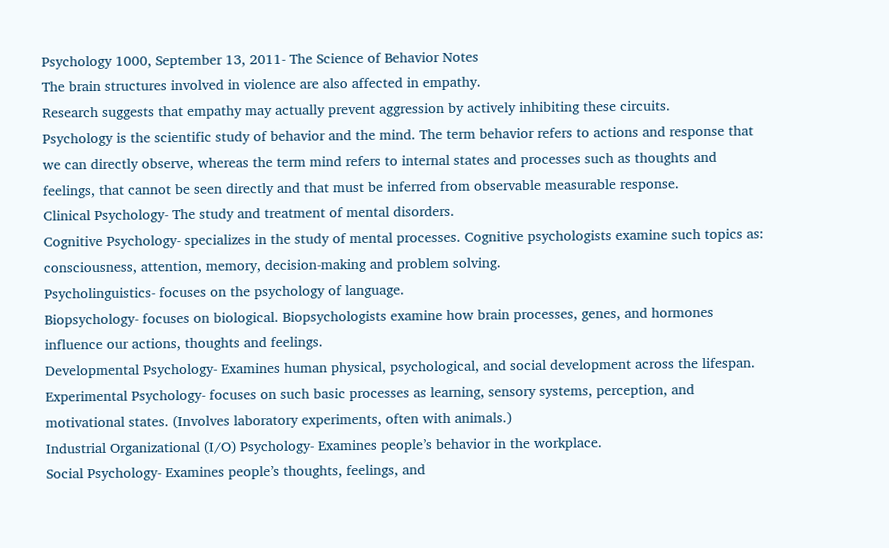Psychology 1000, September 13, 2011- The Science of Behavior Notes
The brain structures involved in violence are also affected in empathy.
Research suggests that empathy may actually prevent aggression by actively inhibiting these circuits.
Psychology is the scientific study of behavior and the mind. The term behavior refers to actions and response that
we can directly observe, whereas the term mind refers to internal states and processes such as thoughts and
feelings, that cannot be seen directly and that must be inferred from observable measurable response.
Clinical Psychology- The study and treatment of mental disorders.
Cognitive Psychology- specializes in the study of mental processes. Cognitive psychologists examine such topics as:
consciousness, attention, memory, decision-making and problem solving.
Psycholinguistics- focuses on the psychology of language.
Biopsychology- focuses on biological. Biopsychologists examine how brain processes, genes, and hormones
influence our actions, thoughts and feelings.
Developmental Psychology- Examines human physical, psychological, and social development across the lifespan.
Experimental Psychology- focuses on such basic processes as learning, sensory systems, perception, and
motivational states. (Involves laboratory experiments, often with animals.)
Industrial Organizational (I/O) Psychology- Examines people’s behavior in the workplace.
Social Psychology- Examines people’s thoughts, feelings, and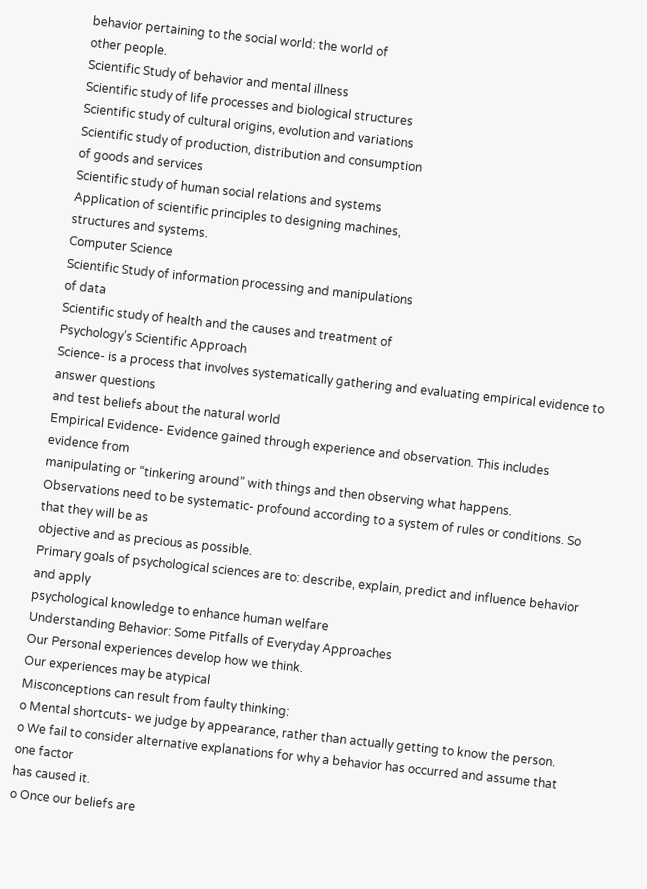behavior pertaining to the social world: the world of
other people.
Scientific Study of behavior and mental illness
Scientific study of life processes and biological structures
Scientific study of cultural origins, evolution and variations
Scientific study of production, distribution and consumption
of goods and services
Scientific study of human social relations and systems
Application of scientific principles to designing machines,
structures and systems.
Computer Science
Scientific Study of information processing and manipulations
of data
Scientific study of health and the causes and treatment of
Psychology’s Scientific Approach
Science- is a process that involves systematically gathering and evaluating empirical evidence to answer questions
and test beliefs about the natural world
Empirical Evidence- Evidence gained through experience and observation. This includes evidence from
manipulating or “tinkering around” with things and then observing what happens.
Observations need to be systematic- profound according to a system of rules or conditions. So that they will be as
objective and as precious as possible.
Primary goals of psychological sciences are to: describe, explain, predict and influence behavior and apply
psychological knowledge to enhance human welfare
Understanding Behavior: Some Pitfalls of Everyday Approaches
Our Personal experiences develop how we think.
Our experiences may be atypical
Misconceptions can result from faulty thinking:
o Mental shortcuts- we judge by appearance, rather than actually getting to know the person.
o We fail to consider alternative explanations for why a behavior has occurred and assume that one factor
has caused it.
o Once our beliefs are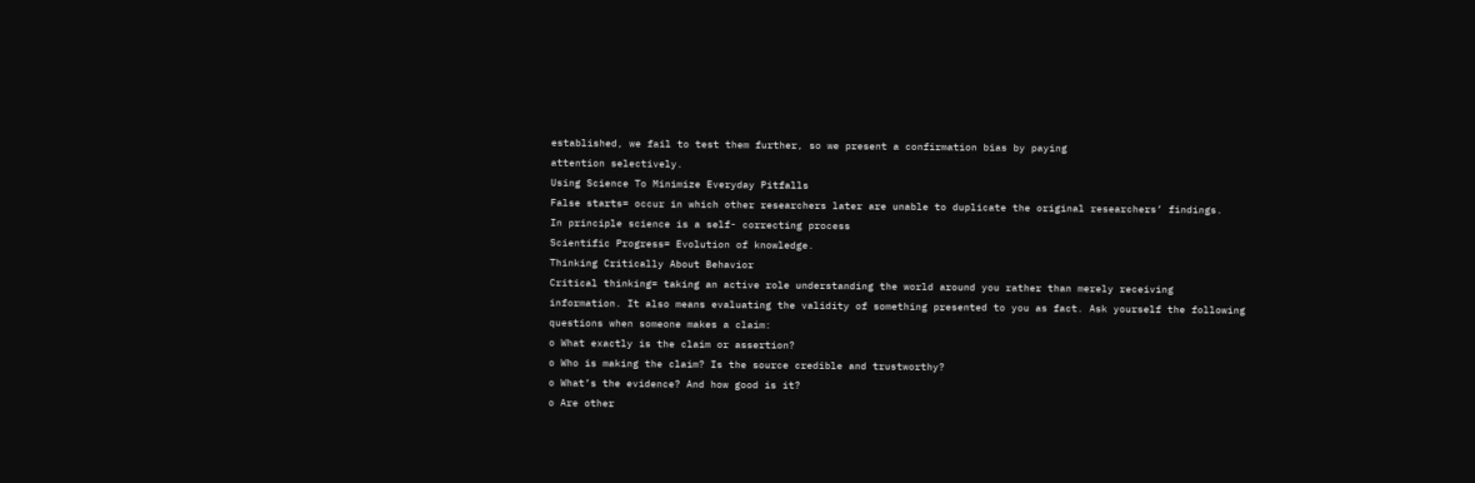established, we fail to test them further, so we present a confirmation bias by paying
attention selectively.
Using Science To Minimize Everyday Pitfalls
False starts= occur in which other researchers later are unable to duplicate the original researchers’ findings.
In principle science is a self- correcting process
Scientific Progress= Evolution of knowledge.
Thinking Critically About Behavior
Critical thinking= taking an active role understanding the world around you rather than merely receiving
information. It also means evaluating the validity of something presented to you as fact. Ask yourself the following
questions when someone makes a claim:
o What exactly is the claim or assertion?
o Who is making the claim? Is the source credible and trustworthy?
o What’s the evidence? And how good is it?
o Are other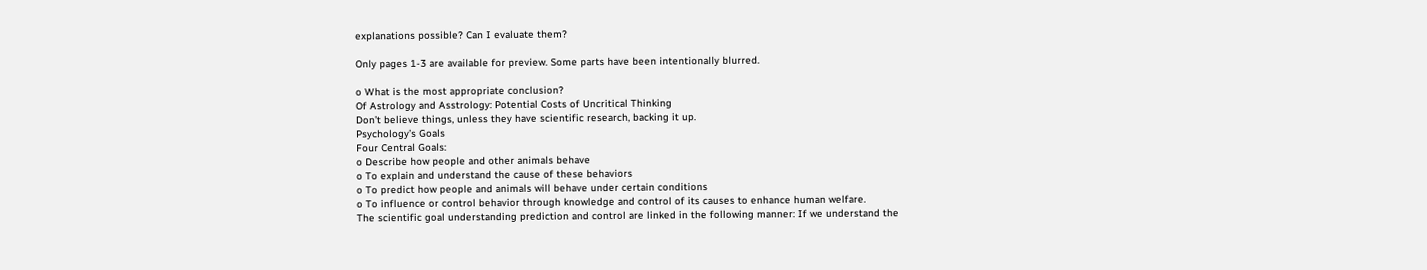explanations possible? Can I evaluate them?

Only pages 1-3 are available for preview. Some parts have been intentionally blurred.

o What is the most appropriate conclusion?
Of Astrology and Asstrology: Potential Costs of Uncritical Thinking
Don’t believe things, unless they have scientific research, backing it up.
Psychology’s Goals
Four Central Goals:
o Describe how people and other animals behave
o To explain and understand the cause of these behaviors
o To predict how people and animals will behave under certain conditions
o To influence or control behavior through knowledge and control of its causes to enhance human welfare.
The scientific goal understanding prediction and control are linked in the following manner: If we understand the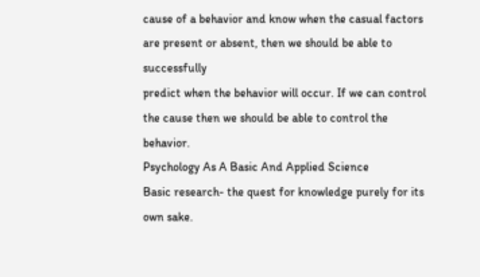cause of a behavior and know when the casual factors are present or absent, then we should be able to successfully
predict when the behavior will occur. If we can control the cause then we should be able to control the behavior.
Psychology As A Basic And Applied Science
Basic research- the quest for knowledge purely for its own sake.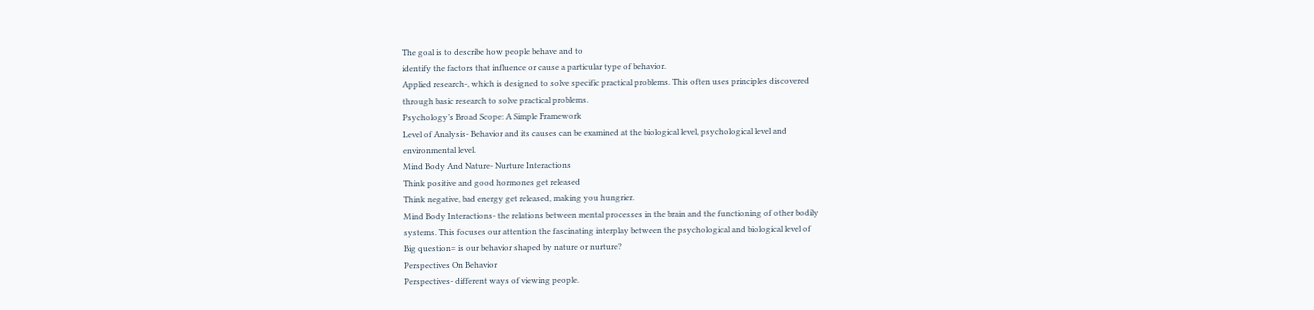The goal is to describe how people behave and to
identify the factors that influence or cause a particular type of behavior.
Applied research-, which is designed to solve specific practical problems. This often uses principles discovered
through basic research to solve practical problems.
Psychology’s Broad Scope: A Simple Framework
Level of Analysis- Behavior and its causes can be examined at the biological level, psychological level and
environmental level.
Mind Body And Nature- Nurture Interactions
Think positive and good hormones get released
Think negative, bad energy get released, making you hungrier.
Mind Body Interactions- the relations between mental processes in the brain and the functioning of other bodily
systems. This focuses our attention the fascinating interplay between the psychological and biological level of
Big question= is our behavior shaped by nature or nurture?
Perspectives On Behavior
Perspectives- different ways of viewing people.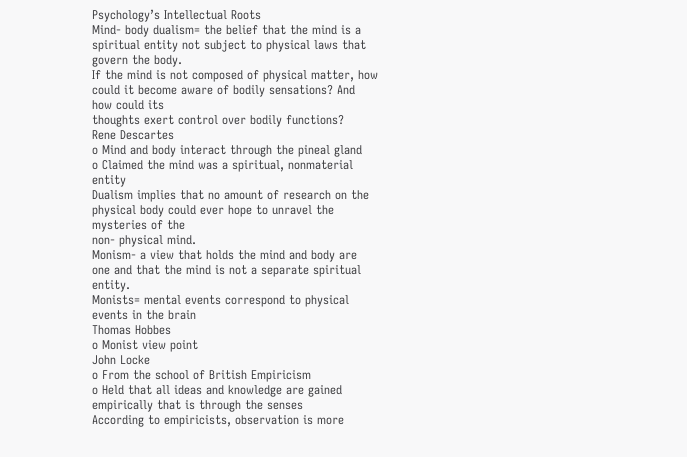Psychology’s Intellectual Roots
Mind- body dualism= the belief that the mind is a spiritual entity not subject to physical laws that govern the body.
If the mind is not composed of physical matter, how could it become aware of bodily sensations? And how could its
thoughts exert control over bodily functions?
Rene Descartes
o Mind and body interact through the pineal gland
o Claimed the mind was a spiritual, nonmaterial entity
Dualism implies that no amount of research on the physical body could ever hope to unravel the mysteries of the
non- physical mind.
Monism- a view that holds the mind and body are one and that the mind is not a separate spiritual entity.
Monists= mental events correspond to physical events in the brain
Thomas Hobbes
o Monist view point
John Locke
o From the school of British Empiricism
o Held that all ideas and knowledge are gained empirically that is through the senses
According to empiricists, observation is more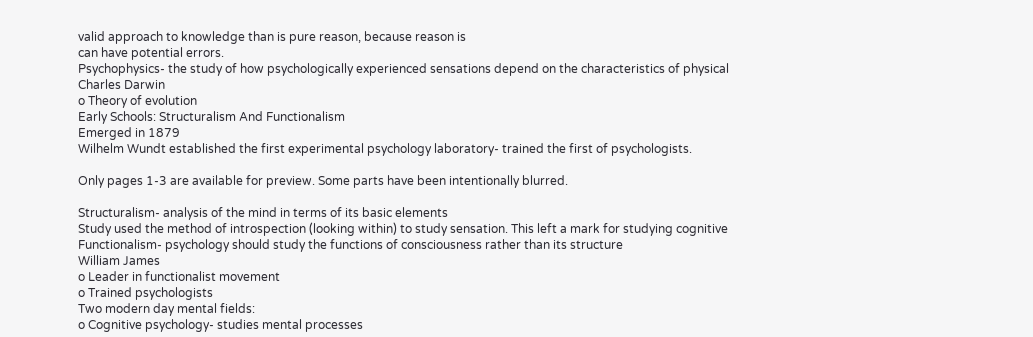valid approach to knowledge than is pure reason, because reason is
can have potential errors.
Psychophysics- the study of how psychologically experienced sensations depend on the characteristics of physical
Charles Darwin
o Theory of evolution
Early Schools: Structuralism And Functionalism
Emerged in 1879
Wilhelm Wundt established the first experimental psychology laboratory- trained the first of psychologists.

Only pages 1-3 are available for preview. Some parts have been intentionally blurred.

Structuralism- analysis of the mind in terms of its basic elements
Study used the method of introspection (looking within) to study sensation. This left a mark for studying cognitive
Functionalism- psychology should study the functions of consciousness rather than its structure
William James
o Leader in functionalist movement
o Trained psychologists
Two modern day mental fields:
o Cognitive psychology- studies mental processes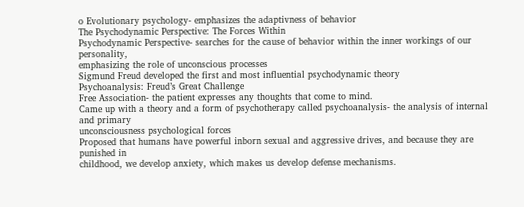o Evolutionary psychology- emphasizes the adaptivness of behavior
The Psychodynamic Perspective: The Forces Within
Psychodynamic Perspective- searches for the cause of behavior within the inner workings of our personality,
emphasizing the role of unconscious processes
Sigmund Freud developed the first and most influential psychodynamic theory
Psychoanalysis: Freud’s Great Challenge
Free Association- the patient expresses any thoughts that come to mind.
Came up with a theory and a form of psychotherapy called psychoanalysis- the analysis of internal and primary
unconsciousness psychological forces
Proposed that humans have powerful inborn sexual and aggressive drives, and because they are punished in
childhood, we develop anxiety, which makes us develop defense mechanisms.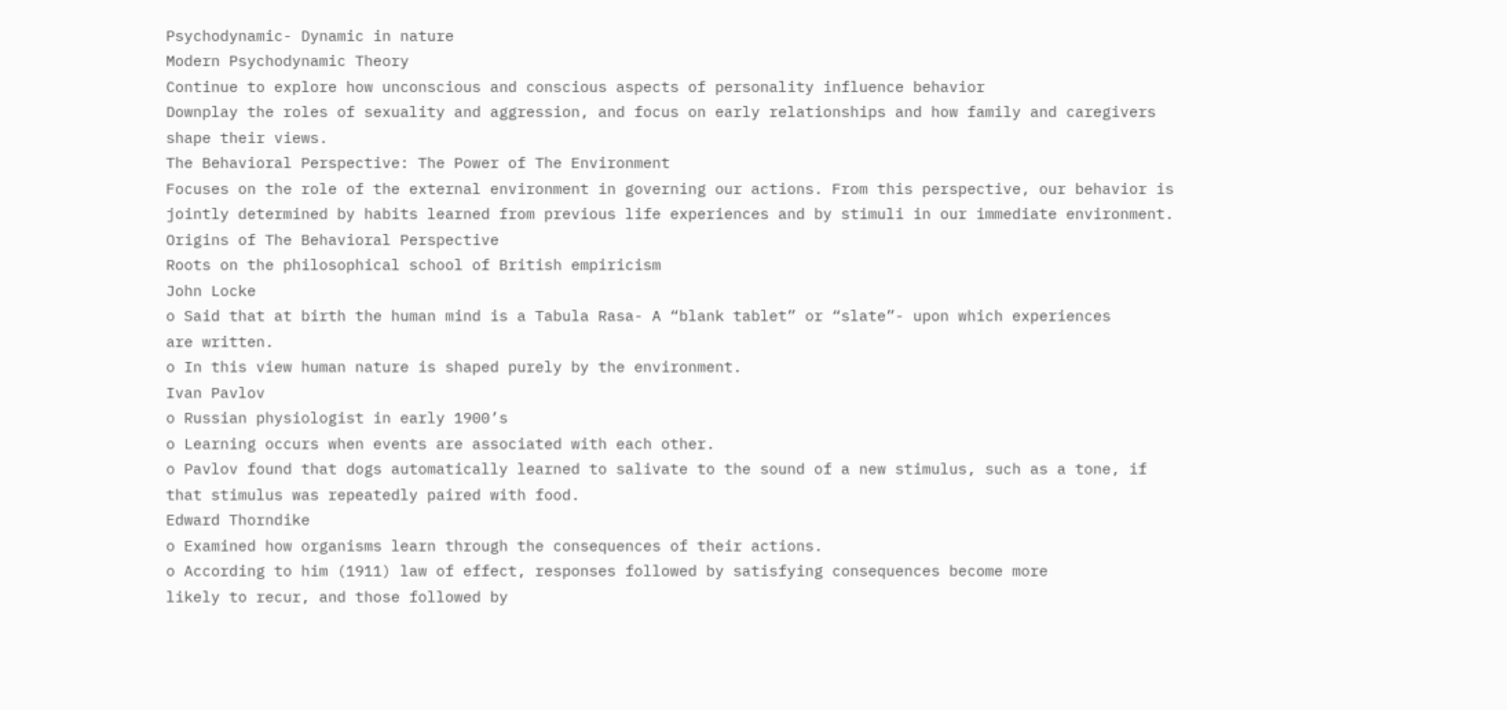Psychodynamic- Dynamic in nature
Modern Psychodynamic Theory
Continue to explore how unconscious and conscious aspects of personality influence behavior
Downplay the roles of sexuality and aggression, and focus on early relationships and how family and caregivers
shape their views.
The Behavioral Perspective: The Power of The Environment
Focuses on the role of the external environment in governing our actions. From this perspective, our behavior is
jointly determined by habits learned from previous life experiences and by stimuli in our immediate environment.
Origins of The Behavioral Perspective
Roots on the philosophical school of British empiricism
John Locke
o Said that at birth the human mind is a Tabula Rasa- A “blank tablet” or “slate”- upon which experiences
are written.
o In this view human nature is shaped purely by the environment.
Ivan Pavlov
o Russian physiologist in early 1900’s
o Learning occurs when events are associated with each other.
o Pavlov found that dogs automatically learned to salivate to the sound of a new stimulus, such as a tone, if
that stimulus was repeatedly paired with food.
Edward Thorndike
o Examined how organisms learn through the consequences of their actions.
o According to him (1911) law of effect, responses followed by satisfying consequences become more
likely to recur, and those followed by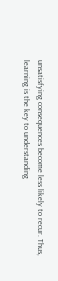unsatisfying consequences become less likely to recur. Thus,
learning is the key to understanding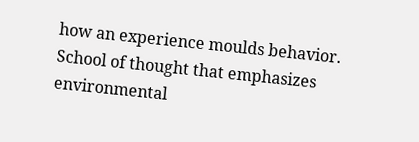how an experience moulds behavior.
School of thought that emphasizes environmental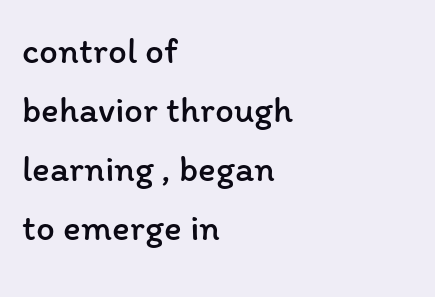control of behavior through learning , began to emerge in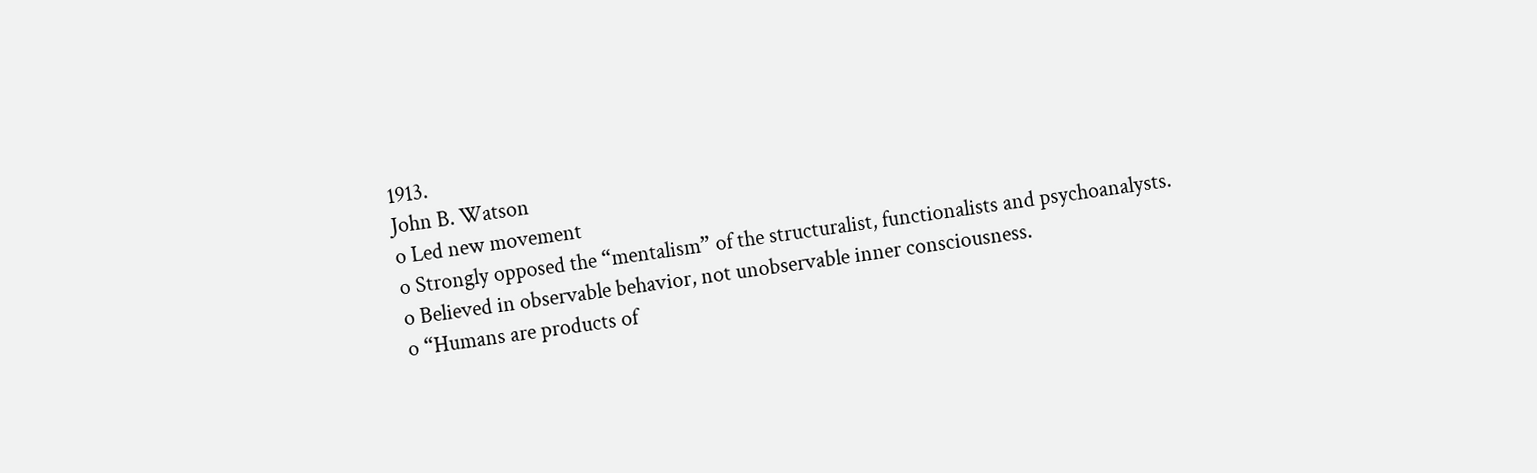1913.
John B. Watson
o Led new movement
o Strongly opposed the “mentalism” of the structuralist, functionalists and psychoanalysts.
o Believed in observable behavior, not unobservable inner consciousness.
o “Humans are products of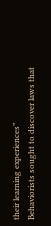their learning experiences”
Behaviorists sought to discover laws that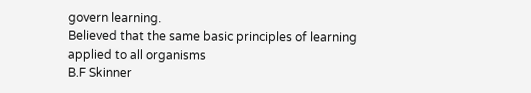govern learning.
Believed that the same basic principles of learning applied to all organisms
B.F Skinner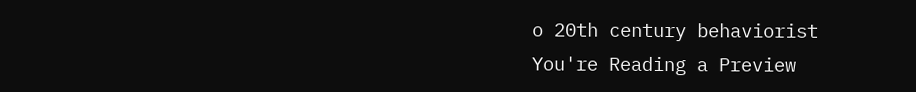o 20th century behaviorist
You're Reading a Preview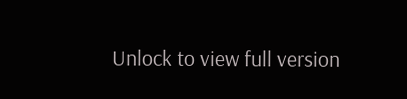Unlock to view full version